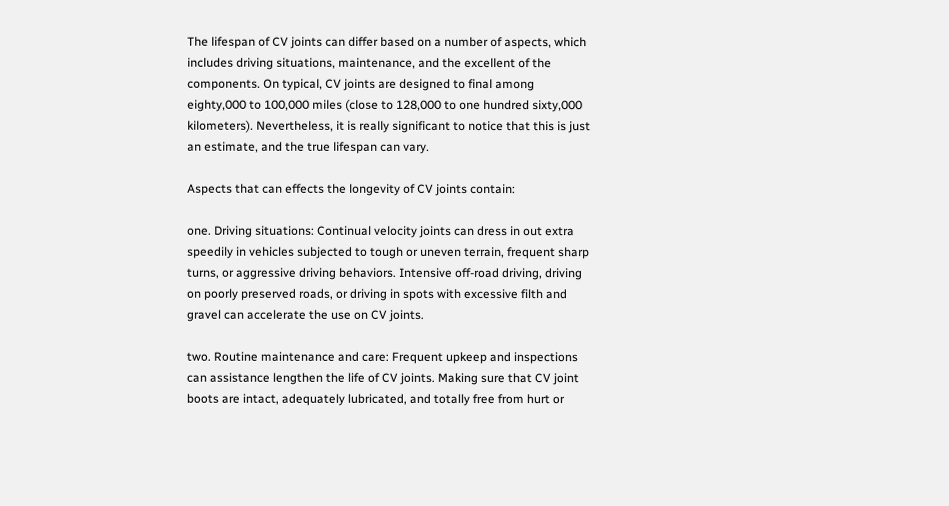The lifespan of CV joints can differ based on a number of aspects, which includes driving situations, maintenance, and the excellent of the components. On typical, CV joints are designed to final among eighty,000 to 100,000 miles (close to 128,000 to one hundred sixty,000 kilometers). Nevertheless, it is really significant to notice that this is just an estimate, and the true lifespan can vary.

Aspects that can effects the longevity of CV joints contain:

one. Driving situations: Continual velocity joints can dress in out extra speedily in vehicles subjected to tough or uneven terrain, frequent sharp turns, or aggressive driving behaviors. Intensive off-road driving, driving on poorly preserved roads, or driving in spots with excessive filth and gravel can accelerate the use on CV joints.

two. Routine maintenance and care: Frequent upkeep and inspections can assistance lengthen the life of CV joints. Making sure that CV joint boots are intact, adequately lubricated, and totally free from hurt or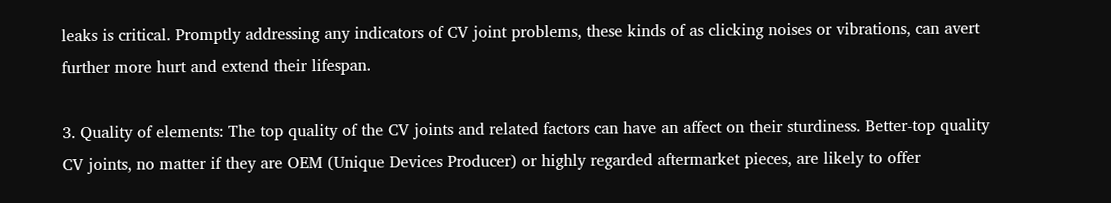leaks is critical. Promptly addressing any indicators of CV joint problems, these kinds of as clicking noises or vibrations, can avert further more hurt and extend their lifespan.

3. Quality of elements: The top quality of the CV joints and related factors can have an affect on their sturdiness. Better-top quality CV joints, no matter if they are OEM (Unique Devices Producer) or highly regarded aftermarket pieces, are likely to offer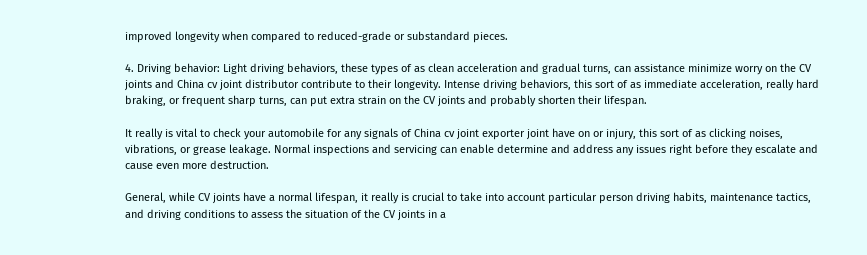improved longevity when compared to reduced-grade or substandard pieces.

4. Driving behavior: Light driving behaviors, these types of as clean acceleration and gradual turns, can assistance minimize worry on the CV joints and China cv joint distributor contribute to their longevity. Intense driving behaviors, this sort of as immediate acceleration, really hard braking, or frequent sharp turns, can put extra strain on the CV joints and probably shorten their lifespan.

It really is vital to check your automobile for any signals of China cv joint exporter joint have on or injury, this sort of as clicking noises, vibrations, or grease leakage. Normal inspections and servicing can enable determine and address any issues right before they escalate and cause even more destruction.

General, while CV joints have a normal lifespan, it really is crucial to take into account particular person driving habits, maintenance tactics, and driving conditions to assess the situation of the CV joints in a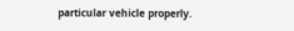particular vehicle properly.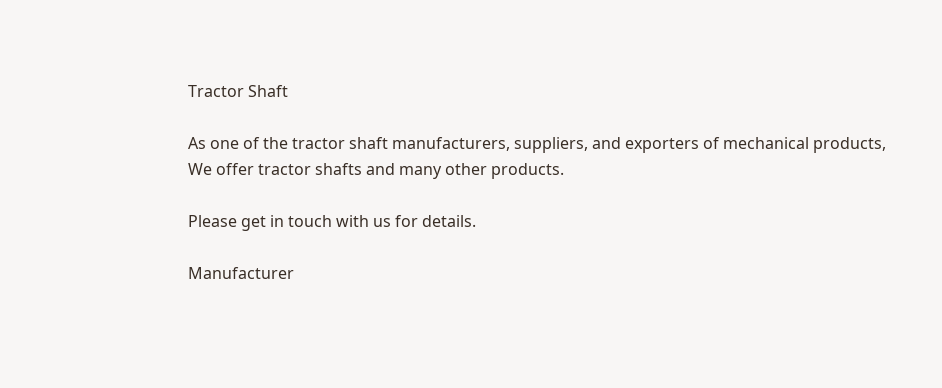Tractor Shaft

As one of the tractor shaft manufacturers, suppliers, and exporters of mechanical products, We offer tractor shafts and many other products.

Please get in touch with us for details.

Manufacturer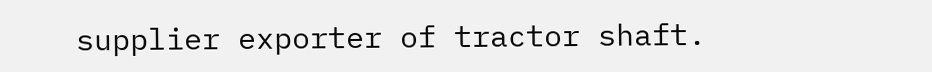supplier exporter of tractor shaft.